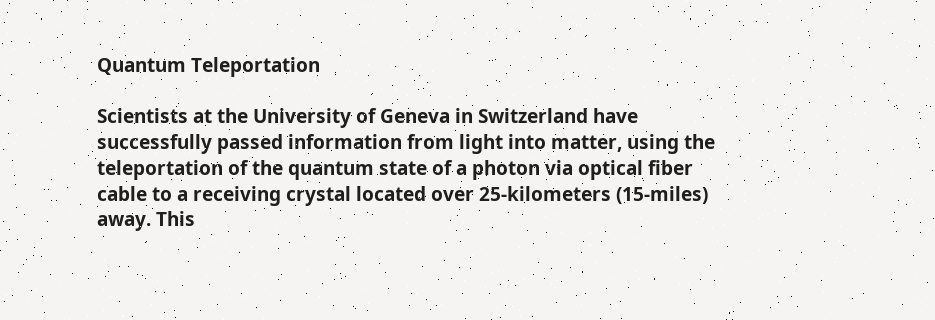Quantum Teleportation

Scientists at the University of Geneva in Switzerland have successfully passed information from light into matter, using the teleportation of the quantum state of a photon via optical fiber cable to a receiving crystal located over 25-kilometers (15-miles) away. This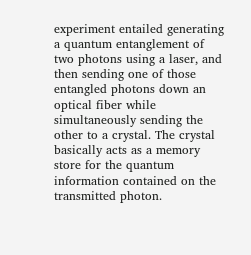experiment entailed generating a quantum entanglement of two photons using a laser, and then sending one of those entangled photons down an optical fiber while simultaneously sending the other to a crystal. The crystal basically acts as a memory store for the quantum information contained on the transmitted photon.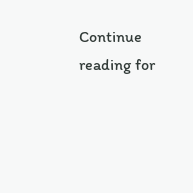Continue reading for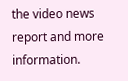the video news report and more information.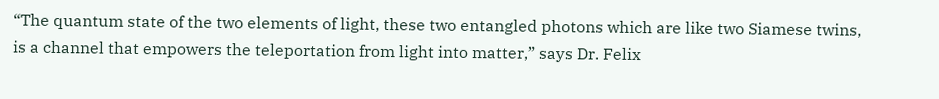“The quantum state of the two elements of light, these two entangled photons which are like two Siamese twins, is a channel that empowers the teleportation from light into matter,” says Dr. Felix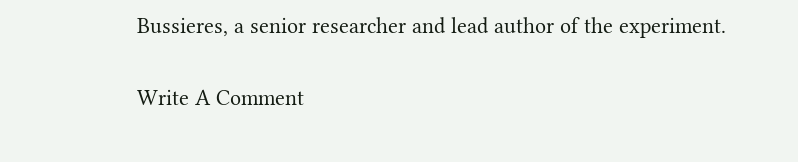Bussieres, a senior researcher and lead author of the experiment.


Write A Comment